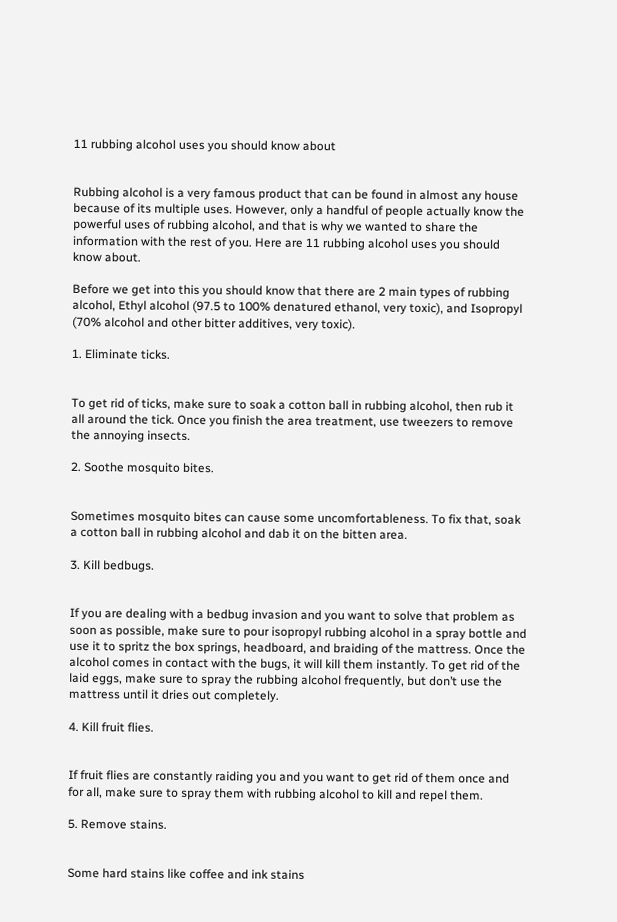11 rubbing alcohol uses you should know about


Rubbing alcohol is a very famous product that can be found in almost any house because of its multiple uses. However, only a handful of people actually know the powerful uses of rubbing alcohol, and that is why we wanted to share the information with the rest of you. Here are 11 rubbing alcohol uses you should know about.

Before we get into this you should know that there are 2 main types of rubbing alcohol, Ethyl alcohol (97.5 to 100% denatured ethanol, very toxic), and Isopropyl (70% alcohol and other bitter additives, very toxic).

1. Eliminate ticks.


To get rid of ticks, make sure to soak a cotton ball in rubbing alcohol, then rub it all around the tick. Once you finish the area treatment, use tweezers to remove the annoying insects.

2. Soothe mosquito bites.


Sometimes mosquito bites can cause some uncomfortableness. To fix that, soak a cotton ball in rubbing alcohol and dab it on the bitten area.

3. Kill bedbugs.


If you are dealing with a bedbug invasion and you want to solve that problem as soon as possible, make sure to pour isopropyl rubbing alcohol in a spray bottle and use it to spritz the box springs, headboard, and braiding of the mattress. Once the alcohol comes in contact with the bugs, it will kill them instantly. To get rid of the laid eggs, make sure to spray the rubbing alcohol frequently, but don’t use the mattress until it dries out completely.

4. Kill fruit flies.


If fruit flies are constantly raiding you and you want to get rid of them once and for all, make sure to spray them with rubbing alcohol to kill and repel them.

5. Remove stains.


Some hard stains like coffee and ink stains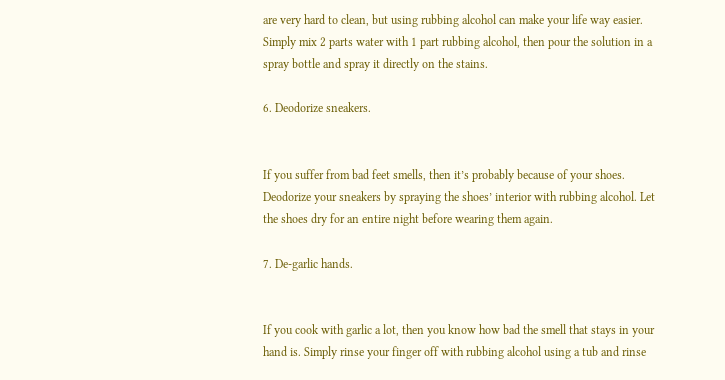are very hard to clean, but using rubbing alcohol can make your life way easier. Simply mix 2 parts water with 1 part rubbing alcohol, then pour the solution in a spray bottle and spray it directly on the stains.

6. Deodorize sneakers.


If you suffer from bad feet smells, then it’s probably because of your shoes. Deodorize your sneakers by spraying the shoes’ interior with rubbing alcohol. Let the shoes dry for an entire night before wearing them again.

7. De-garlic hands.


If you cook with garlic a lot, then you know how bad the smell that stays in your hand is. Simply rinse your finger off with rubbing alcohol using a tub and rinse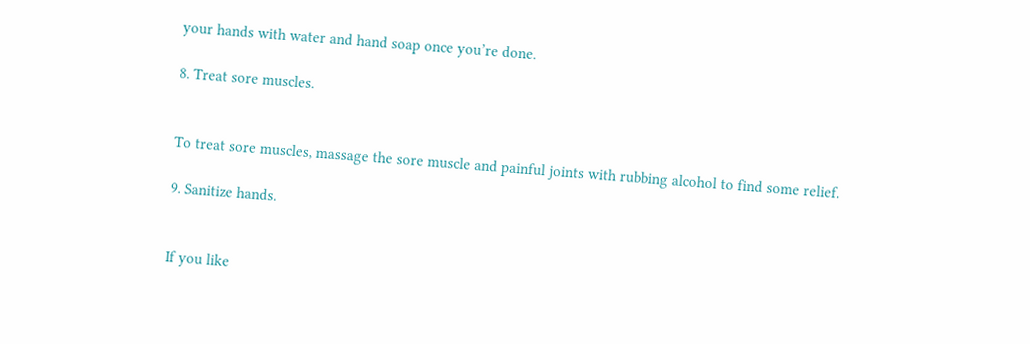your hands with water and hand soap once you’re done.

8. Treat sore muscles.


To treat sore muscles, massage the sore muscle and painful joints with rubbing alcohol to find some relief.

9. Sanitize hands.


If you like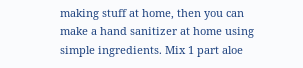making stuff at home, then you can make a hand sanitizer at home using simple ingredients. Mix 1 part aloe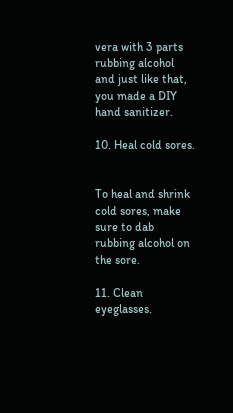vera with 3 parts rubbing alcohol and just like that, you made a DIY hand sanitizer.

10. Heal cold sores.


To heal and shrink cold sores, make sure to dab rubbing alcohol on the sore.

11. Clean eyeglasses.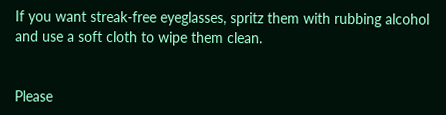If you want streak-free eyeglasses, spritz them with rubbing alcohol and use a soft cloth to wipe them clean.


Please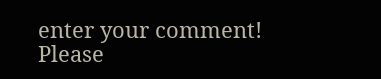enter your comment!
Please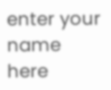enter your name here